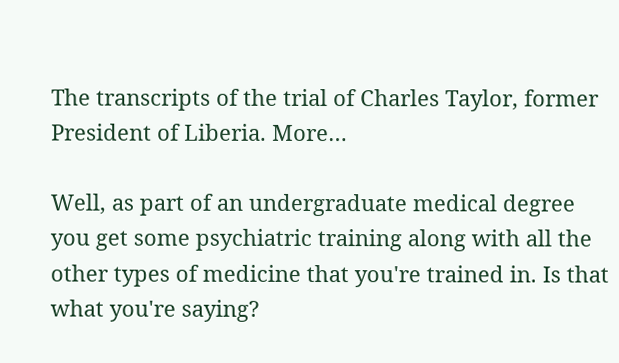The transcripts of the trial of Charles Taylor, former President of Liberia. More…

Well, as part of an undergraduate medical degree you get some psychiatric training along with all the other types of medicine that you're trained in. Is that what you're saying?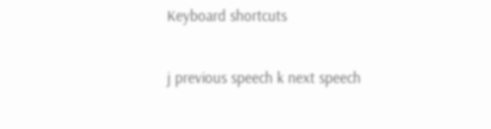Keyboard shortcuts

j previous speech k next speech